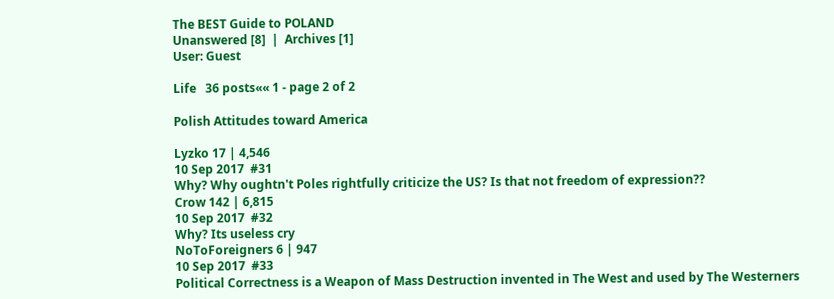The BEST Guide to POLAND
Unanswered [8]  |  Archives [1]
User: Guest

Life   36 posts«« 1 - page 2 of 2

Polish Attitudes toward America

Lyzko 17 | 4,546
10 Sep 2017  #31
Why? Why oughtn't Poles rightfully criticize the US? Is that not freedom of expression??
Crow 142 | 6,815
10 Sep 2017  #32
Why? Its useless cry
NoToForeigners 6 | 947
10 Sep 2017  #33
Political Correctness is a Weapon of Mass Destruction invented in The West and used by The Westerners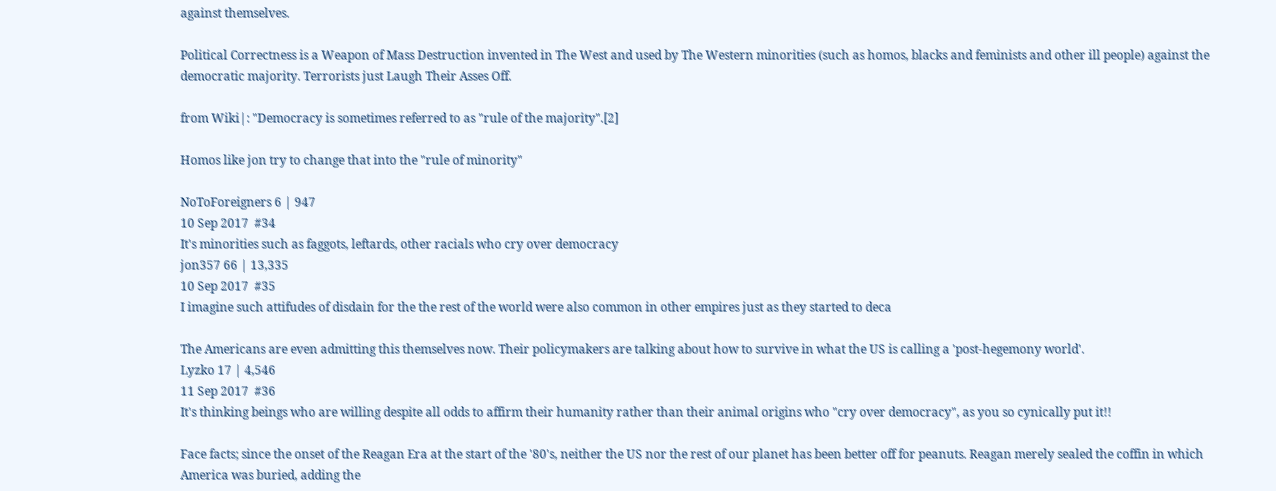against themselves.

Political Correctness is a Weapon of Mass Destruction invented in The West and used by The Western minorities (such as homos, blacks and feminists and other ill people) against the democratic majority. Terrorists just Laugh Their Asses Off.

from Wiki|: "Democracy is sometimes referred to as "rule of the majority".[2]

Homos like jon try to change that into the "rule of minority"

NoToForeigners 6 | 947
10 Sep 2017  #34
It's minorities such as faggots, leftards, other racials who cry over democracy
jon357 66 | 13,335
10 Sep 2017  #35
I imagine such attifudes of disdain for the the rest of the world were also common in other empires just as they started to deca

The Americans are even admitting this themselves now. Their policymakers are talking about how to survive in what the US is calling a 'post-hegemony world'.
Lyzko 17 | 4,546
11 Sep 2017  #36
It's thinking beings who are willing despite all odds to affirm their humanity rather than their animal origins who "cry over democracy", as you so cynically put it!!

Face facts; since the onset of the Reagan Era at the start of the '80's, neither the US nor the rest of our planet has been better off for peanuts. Reagan merely sealed the coffin in which America was buried, adding the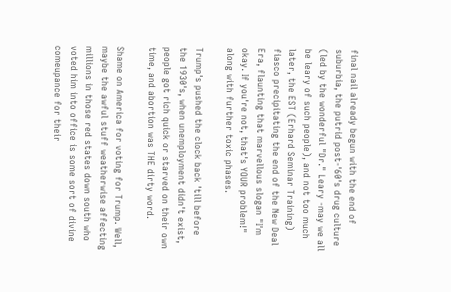final nail already begun with the end of suburbia, the putrid post-'60's drug culture (led by the wonderful "Dr." Leary -may we all be leary of such people), and not too much later, the EST (Erhard Seminar Training) fiasco precipitating the end of the New Deal Era, flaunting that marvellous slogan "I'm okay. If you're not, that's YOUR problem!" along with further toxic phases.

Trump's pushed the clock back 'till before the 1930's, when unemployment didn't exist, people got rich quick or starved on their own time, and abortion was THE dirty word.

Shame on America for voting for Trump. Well, maybe the awful stuff weatherwise affecting millions in those red states down south who voted him into office is some sort of divine comeupance for their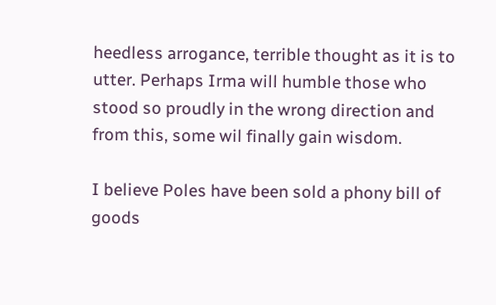heedless arrogance, terrible thought as it is to utter. Perhaps Irma will humble those who stood so proudly in the wrong direction and from this, some wil finally gain wisdom.

I believe Poles have been sold a phony bill of goods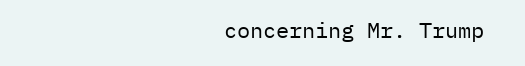concerning Mr. Trump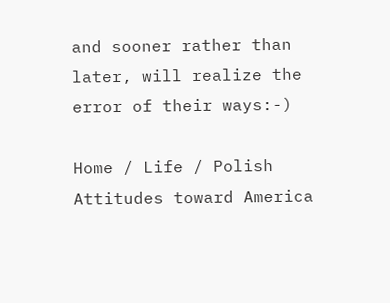and sooner rather than later, will realize the error of their ways:-)

Home / Life / Polish Attitudes toward America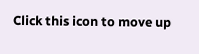Click this icon to move up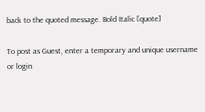back to the quoted message. Bold Italic [quote]

To post as Guest, enter a temporary and unique username or login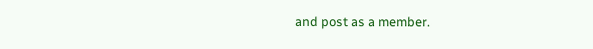and post as a member.